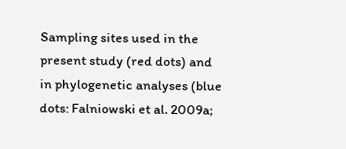Sampling sites used in the present study (red dots) and in phylogenetic analyses (blue dots: Falniowski et al. 2009a;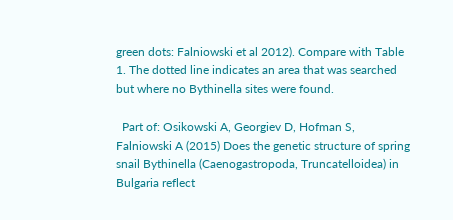green dots: Falniowski et al 2012). Compare with Table 1. The dotted line indicates an area that was searched but where no Bythinella sites were found.

  Part of: Osikowski A, Georgiev D, Hofman S, Falniowski A (2015) Does the genetic structure of spring snail Bythinella (Caenogastropoda, Truncatelloidea) in Bulgaria reflect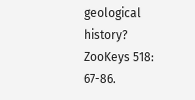geological history? ZooKeys 518: 67-86.